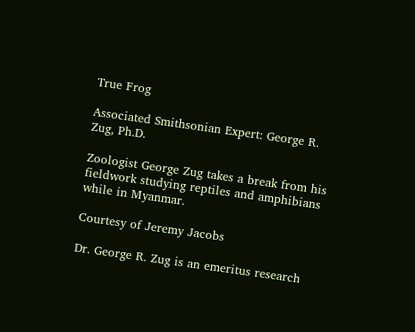True Frog

Associated Smithsonian Expert: George R. Zug, Ph.D.

Zoologist George Zug takes a break from his fieldwork studying reptiles and amphibians while in Myanmar.

Courtesy of Jeremy Jacobs

Dr. George R. Zug is an emeritus research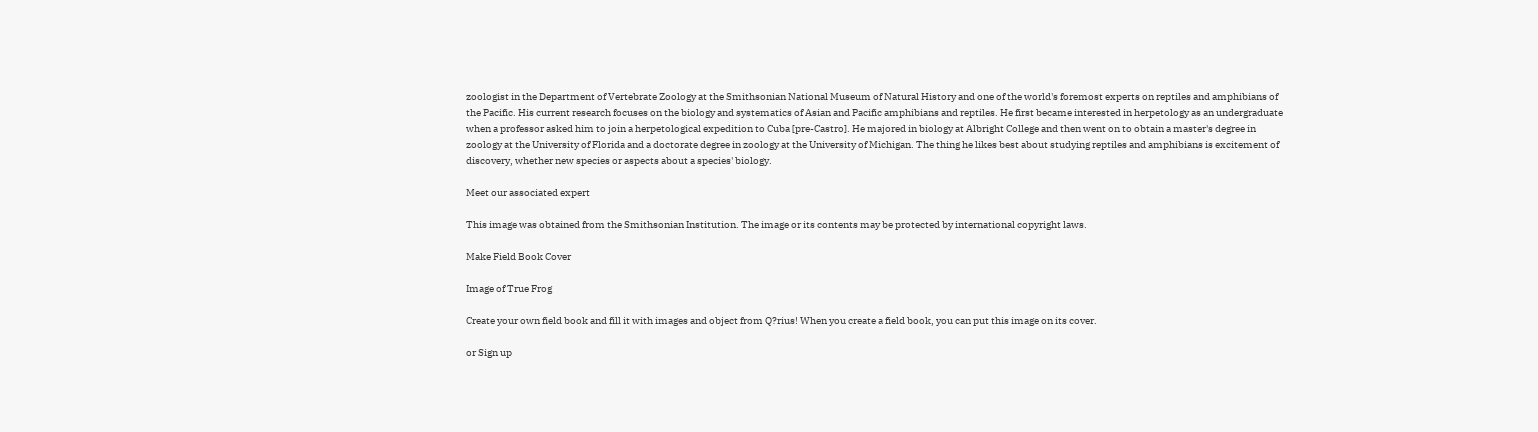zoologist in the Department of Vertebrate Zoology at the Smithsonian National Museum of Natural History and one of the world's foremost experts on reptiles and amphibians of the Pacific. His current research focuses on the biology and systematics of Asian and Pacific amphibians and reptiles. He first became interested in herpetology as an undergraduate when a professor asked him to join a herpetological expedition to Cuba [pre-Castro]. He majored in biology at Albright College and then went on to obtain a master's degree in zoology at the University of Florida and a doctorate degree in zoology at the University of Michigan. The thing he likes best about studying reptiles and amphibians is excitement of discovery, whether new species or aspects about a species' biology.

Meet our associated expert

This image was obtained from the Smithsonian Institution. The image or its contents may be protected by international copyright laws.

Make Field Book Cover

Image of True Frog

Create your own field book and fill it with images and object from Q?rius! When you create a field book, you can put this image on its cover.

or Sign up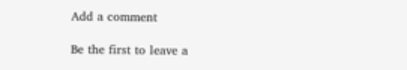Add a comment

Be the first to leave a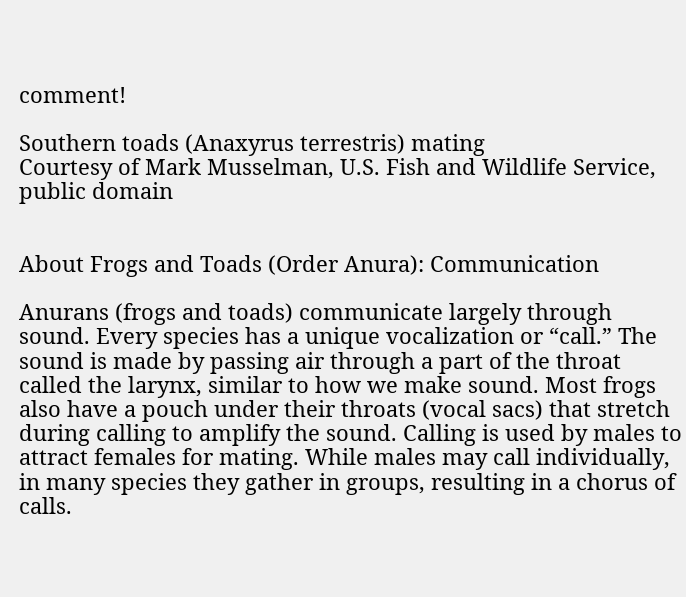comment!

Southern toads (Anaxyrus terrestris) mating
Courtesy of Mark Musselman, U.S. Fish and Wildlife Service, public domain


About Frogs and Toads (Order Anura): Communication

Anurans (frogs and toads) communicate largely through sound. Every species has a unique vocalization or “call.” The sound is made by passing air through a part of the throat called the larynx, similar to how we make sound. Most frogs also have a pouch under their throats (vocal sacs) that stretch during calling to amplify the sound. Calling is used by males to attract females for mating. While males may call individually, in many species they gather in groups, resulting in a chorus of calls.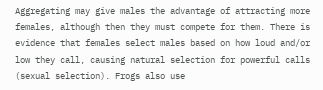Aggregating may give males the advantage of attracting more females, although then they must compete for them. There is evidence that females select males based on how loud and/or low they call, causing natural selection for powerful calls (sexual selection). Frogs also use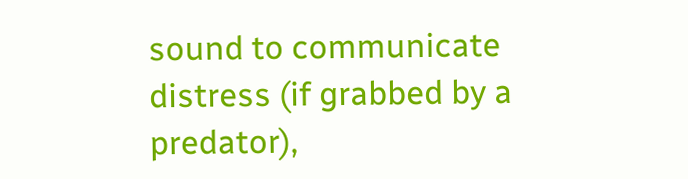sound to communicate distress (if grabbed by a predator),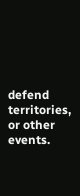defend territories, or other events.